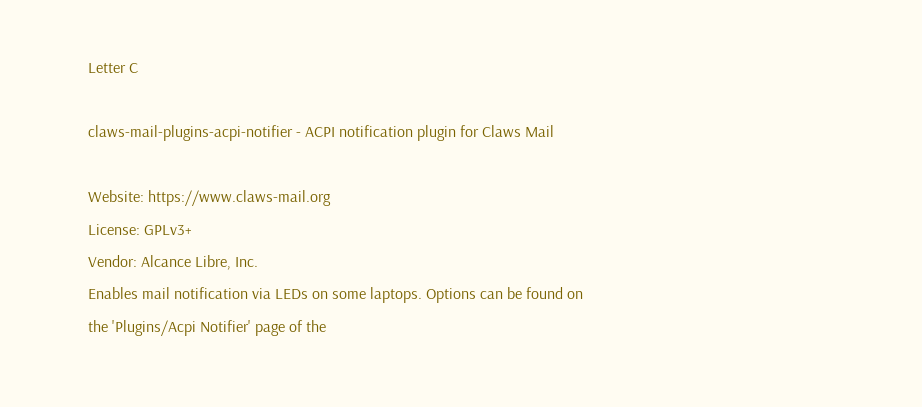Letter C

claws-mail-plugins-acpi-notifier - ACPI notification plugin for Claws Mail

Website: https://www.claws-mail.org
License: GPLv3+
Vendor: Alcance Libre, Inc.
Enables mail notification via LEDs on some laptops. Options can be found on
the 'Plugins/Acpi Notifier' page of the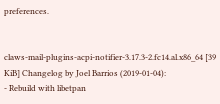preferences.


claws-mail-plugins-acpi-notifier-3.17.3-2.fc14.al.x86_64 [39 KiB] Changelog by Joel Barrios (2019-01-04):
- Rebuild with libetpan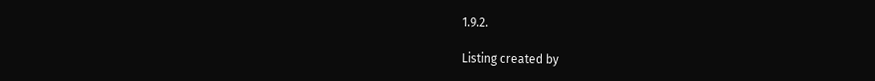1.9.2.

Listing created by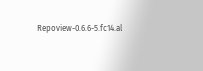Repoview-0.6.6-5.fc14.al